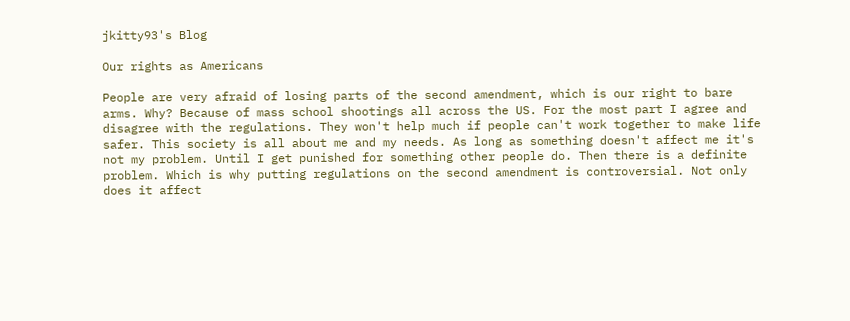jkitty93's Blog

Our rights as Americans

People are very afraid of losing parts of the second amendment, which is our right to bare arms. Why? Because of mass school shootings all across the US. For the most part I agree and disagree with the regulations. They won't help much if people can't work together to make life safer. This society is all about me and my needs. As long as something doesn't affect me it's not my problem. Until I get punished for something other people do. Then there is a definite problem. Which is why putting regulations on the second amendment is controversial. Not only does it affect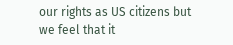our rights as US citizens but we feel that it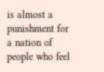is almost a punishment for a nation of people who feel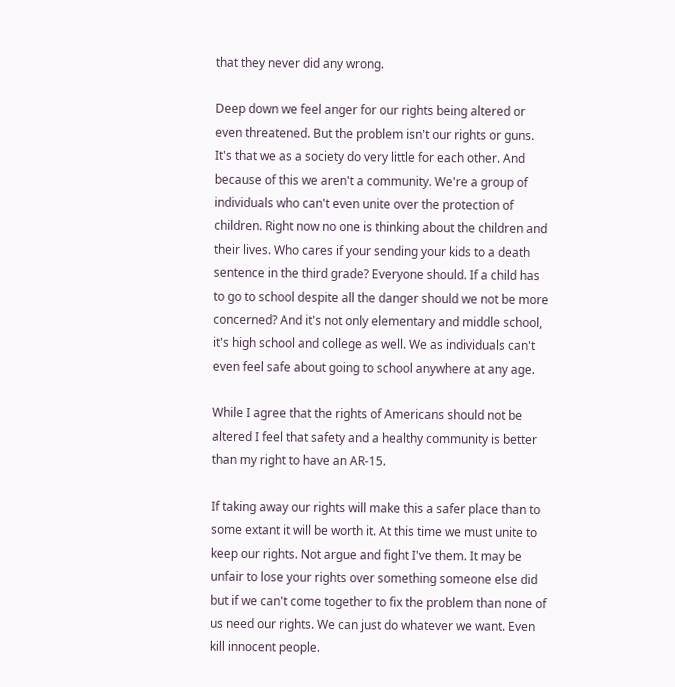that they never did any wrong.

Deep down we feel anger for our rights being altered or even threatened. But the problem isn't our rights or guns. It's that we as a society do very little for each other. And because of this we aren't a community. We're a group of individuals who can't even unite over the protection of children. Right now no one is thinking about the children and their lives. Who cares if your sending your kids to a death sentence in the third grade? Everyone should. If a child has to go to school despite all the danger should we not be more concerned? And it's not only elementary and middle school, it's high school and college as well. We as individuals can't even feel safe about going to school anywhere at any age.

While I agree that the rights of Americans should not be altered I feel that safety and a healthy community is better than my right to have an AR-15.

If taking away our rights will make this a safer place than to some extant it will be worth it. At this time we must unite to keep our rights. Not argue and fight I've them. It may be unfair to lose your rights over something someone else did but if we can't come together to fix the problem than none of us need our rights. We can just do whatever we want. Even kill innocent people.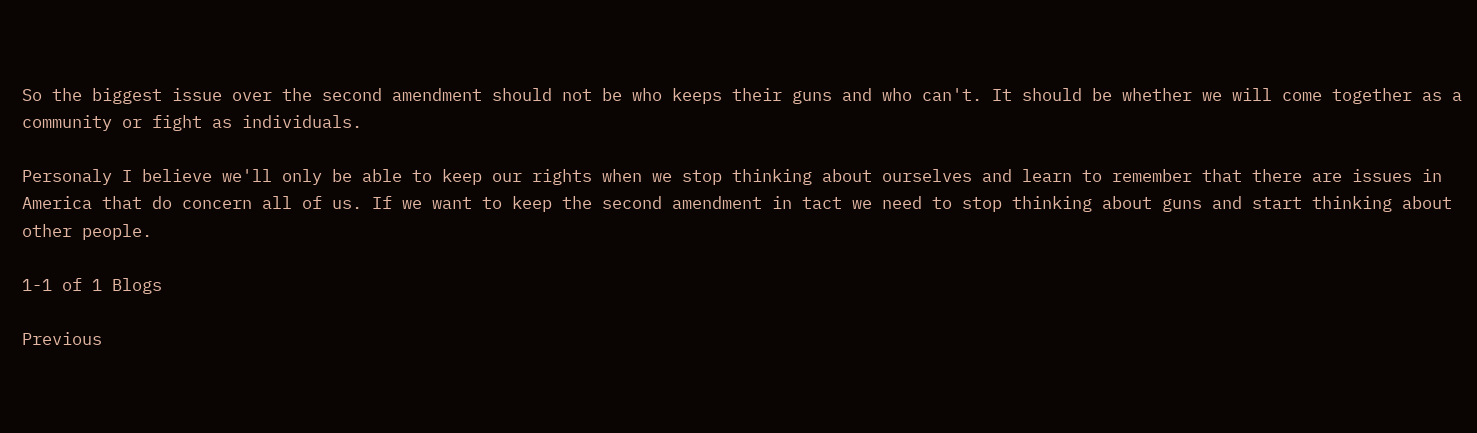So the biggest issue over the second amendment should not be who keeps their guns and who can't. It should be whether we will come together as a community or fight as individuals.

Personaly I believe we'll only be able to keep our rights when we stop thinking about ourselves and learn to remember that there are issues in America that do concern all of us. If we want to keep the second amendment in tact we need to stop thinking about guns and start thinking about other people.

1-1 of 1 Blogs

Previous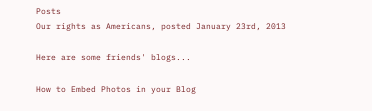Posts
Our rights as Americans, posted January 23rd, 2013

Here are some friends' blogs...

How to Embed Photos in your Blog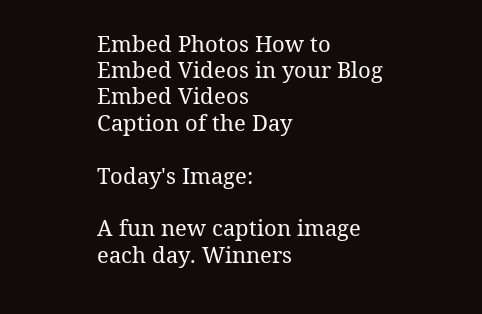Embed Photos How to Embed Videos in your Blog Embed Videos
Caption of the Day

Today's Image:

A fun new caption image each day. Winners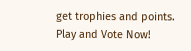get trophies and points.
Play and Vote Now!